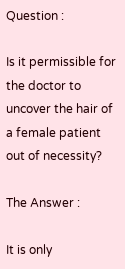Question :

Is it permissible for the doctor to uncover the hair of a female patient out of necessity?

The Answer :

It is only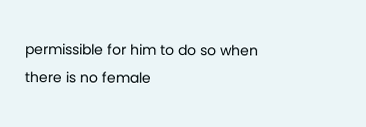permissible for him to do so when there is no female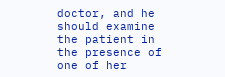doctor, and he should examine the patient in the presence of one of her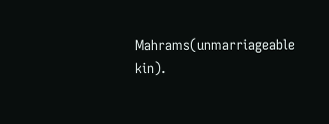Mahrams(unmarriageable kin).